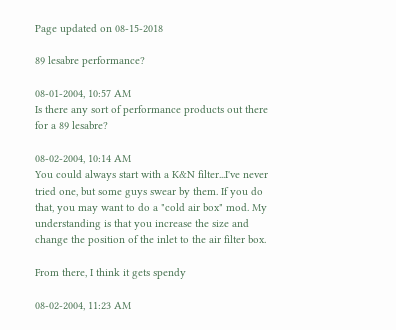Page updated on 08-15-2018

89 lesabre performance?

08-01-2004, 10:57 AM
Is there any sort of performance products out there for a 89 lesabre?

08-02-2004, 10:14 AM
You could always start with a K&N filter...I've never tried one, but some guys swear by them. If you do that, you may want to do a "cold air box" mod. My understanding is that you increase the size and change the position of the inlet to the air filter box.

From there, I think it gets spendy

08-02-2004, 11:23 AM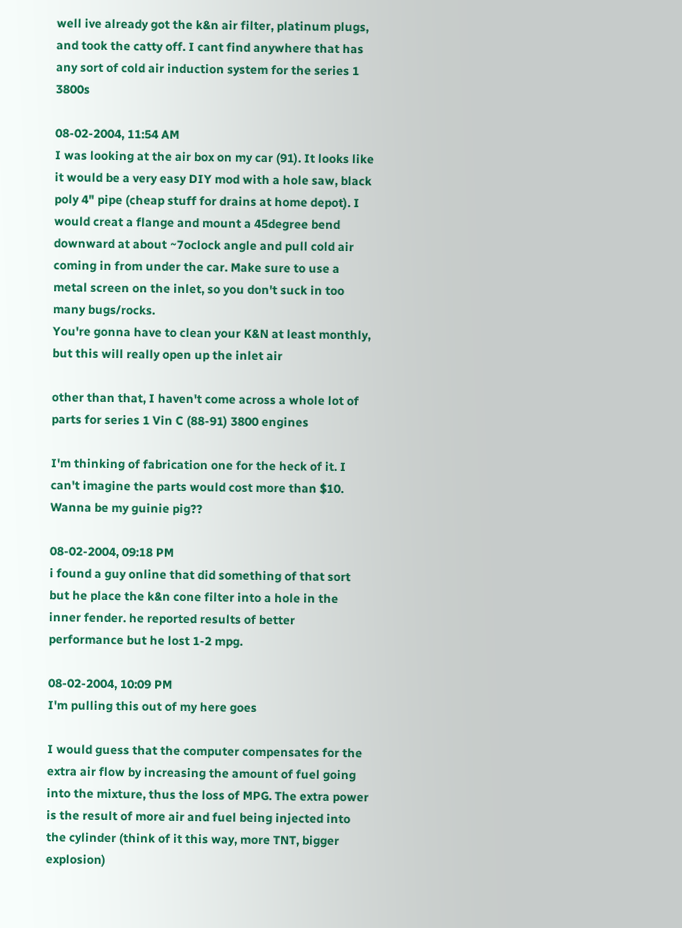well ive already got the k&n air filter, platinum plugs, and took the catty off. I cant find anywhere that has any sort of cold air induction system for the series 1 3800s

08-02-2004, 11:54 AM
I was looking at the air box on my car (91). It looks like it would be a very easy DIY mod with a hole saw, black poly 4" pipe (cheap stuff for drains at home depot). I would creat a flange and mount a 45degree bend downward at about ~7oclock angle and pull cold air coming in from under the car. Make sure to use a metal screen on the inlet, so you don't suck in too many bugs/rocks.
You're gonna have to clean your K&N at least monthly, but this will really open up the inlet air

other than that, I haven't come across a whole lot of parts for series 1 Vin C (88-91) 3800 engines

I'm thinking of fabrication one for the heck of it. I can't imagine the parts would cost more than $10. Wanna be my guinie pig??

08-02-2004, 09:18 PM
i found a guy online that did something of that sort but he place the k&n cone filter into a hole in the inner fender. he reported results of better performance but he lost 1-2 mpg.

08-02-2004, 10:09 PM
I'm pulling this out of my here goes

I would guess that the computer compensates for the extra air flow by increasing the amount of fuel going into the mixture, thus the loss of MPG. The extra power is the result of more air and fuel being injected into the cylinder (think of it this way, more TNT, bigger explosion)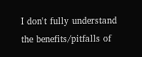I don't fully understand the benefits/pitfalls of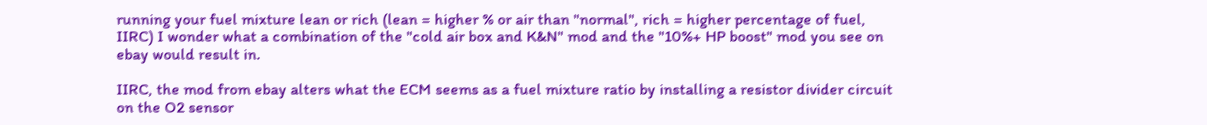running your fuel mixture lean or rich (lean = higher % or air than "normal", rich = higher percentage of fuel, IIRC) I wonder what a combination of the "cold air box and K&N" mod and the "10%+ HP boost" mod you see on ebay would result in.

IIRC, the mod from ebay alters what the ECM seems as a fuel mixture ratio by installing a resistor divider circuit on the O2 sensor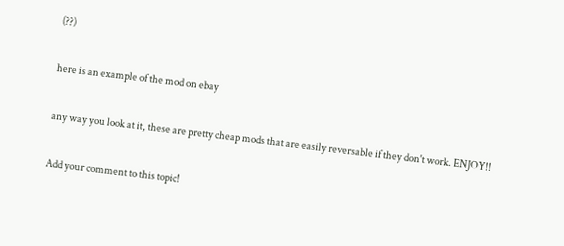(??)

here is an example of the mod on ebay

any way you look at it, these are pretty cheap mods that are easily reversable if they don't work. ENJOY!!

Add your comment to this topic!